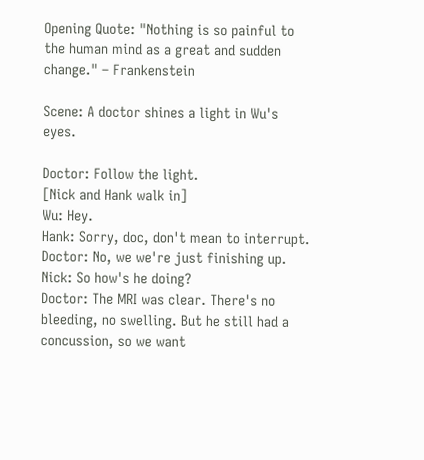Opening Quote: "Nothing is so painful to the human mind as a great and sudden change." – Frankenstein

Scene: A doctor shines a light in Wu's eyes.

Doctor: Follow the light.
[Nick and Hank walk in]
Wu: Hey.
Hank: Sorry, doc, don't mean to interrupt.
Doctor: No, we we're just finishing up.
Nick: So how's he doing?
Doctor: The MRI was clear. There's no bleeding, no swelling. But he still had a concussion, so we want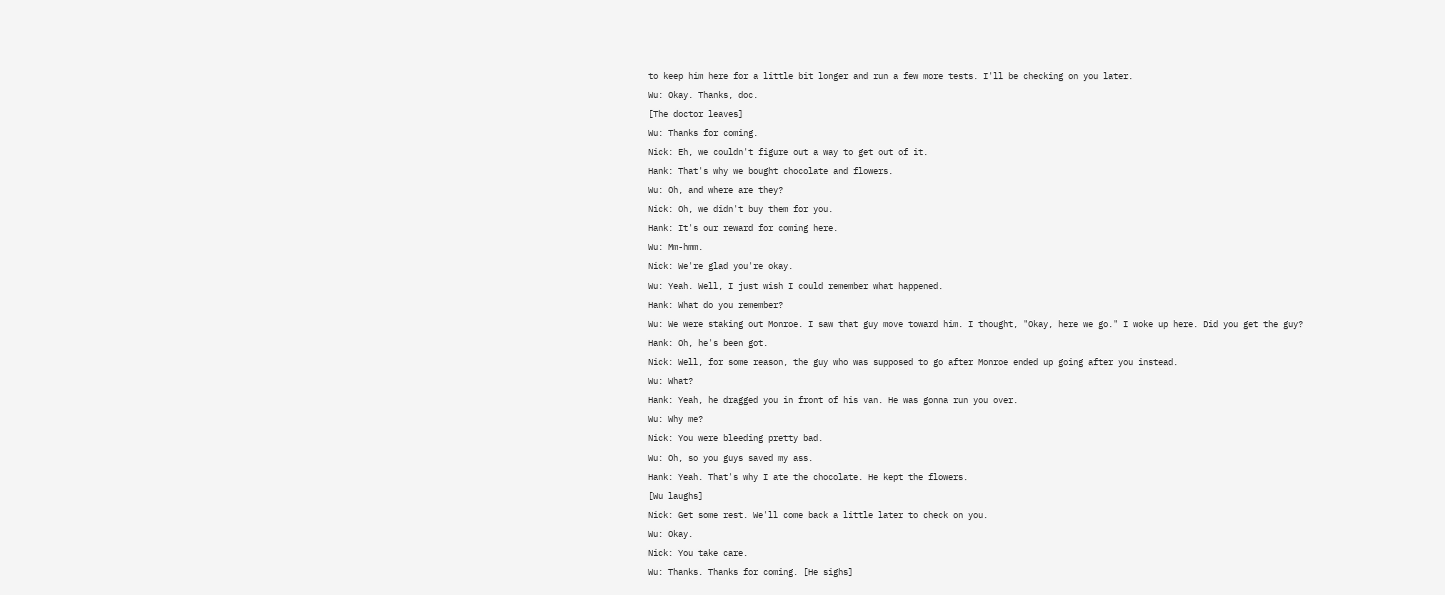to keep him here for a little bit longer and run a few more tests. I'll be checking on you later.
Wu: Okay. Thanks, doc.
[The doctor leaves]
Wu: Thanks for coming.
Nick: Eh, we couldn't figure out a way to get out of it.
Hank: That's why we bought chocolate and flowers.
Wu: Oh, and where are they?
Nick: Oh, we didn't buy them for you.
Hank: It's our reward for coming here.
Wu: Mm-hmm.
Nick: We're glad you're okay.
Wu: Yeah. Well, I just wish I could remember what happened.
Hank: What do you remember?
Wu: We were staking out Monroe. I saw that guy move toward him. I thought, "Okay, here we go." I woke up here. Did you get the guy?
Hank: Oh, he's been got.
Nick: Well, for some reason, the guy who was supposed to go after Monroe ended up going after you instead.
Wu: What?
Hank: Yeah, he dragged you in front of his van. He was gonna run you over.
Wu: Why me?
Nick: You were bleeding pretty bad.
Wu: Oh, so you guys saved my ass.
Hank: Yeah. That's why I ate the chocolate. He kept the flowers.
[Wu laughs]
Nick: Get some rest. We'll come back a little later to check on you.
Wu: Okay.
Nick: You take care.
Wu: Thanks. Thanks for coming. [He sighs]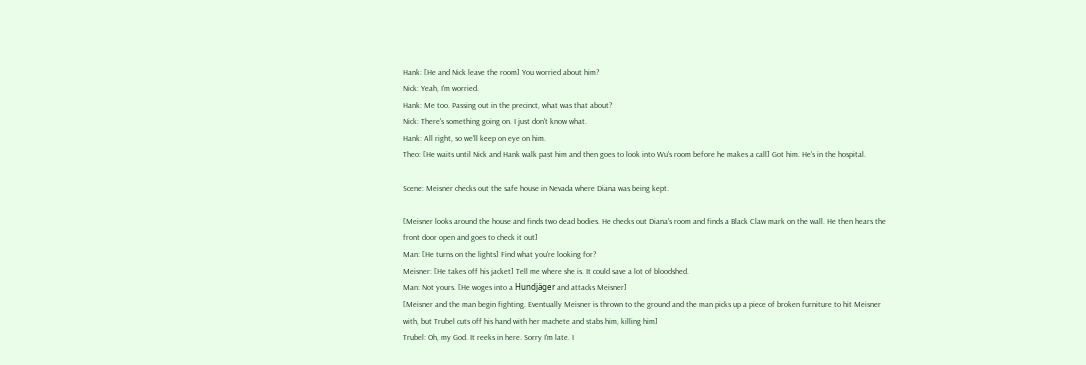Hank: [He and Nick leave the room] You worried about him?
Nick: Yeah, I'm worried.
Hank: Me too. Passing out in the precinct, what was that about?
Nick: There's something going on. I just don't know what.
Hank: All right, so we'll keep on eye on him.
Theo: [He waits until Nick and Hank walk past him and then goes to look into Wu's room before he makes a call] Got him. He's in the hospital.

Scene: Meisner checks out the safe house in Nevada where Diana was being kept.

[Meisner looks around the house and finds two dead bodies. He checks out Diana's room and finds a Black Claw mark on the wall. He then hears the front door open and goes to check it out]
Man: [He turns on the lights] Find what you're looking for?
Meisner: [He takes off his jacket] Tell me where she is. It could save a lot of bloodshed.
Man: Not yours. [He woges into a Hundjäger and attacks Meisner]
[Meisner and the man begin fighting. Eventually Meisner is thrown to the ground and the man picks up a piece of broken furniture to hit Meisner with, but Trubel cuts off his hand with her machete and stabs him, killing him]
Trubel: Oh, my God. It reeks in here. Sorry I'm late. I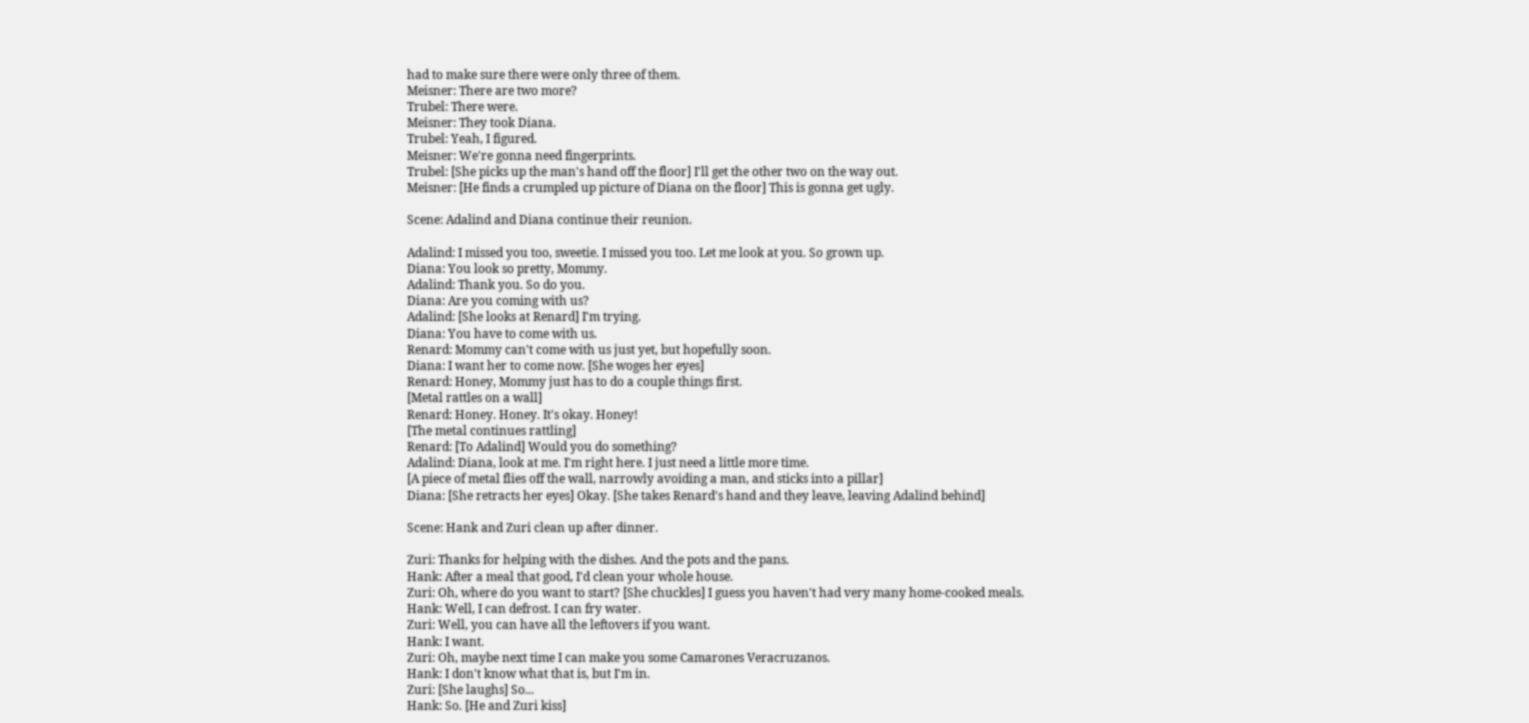had to make sure there were only three of them.
Meisner: There are two more?
Trubel: There were.
Meisner: They took Diana.
Trubel: Yeah, I figured.
Meisner: We're gonna need fingerprints.
Trubel: [She picks up the man's hand off the floor] I'll get the other two on the way out.
Meisner: [He finds a crumpled up picture of Diana on the floor] This is gonna get ugly.

Scene: Adalind and Diana continue their reunion.

Adalind: I missed you too, sweetie. I missed you too. Let me look at you. So grown up.
Diana: You look so pretty, Mommy.
Adalind: Thank you. So do you.
Diana: Are you coming with us?
Adalind: [She looks at Renard] I'm trying.
Diana: You have to come with us.
Renard: Mommy can't come with us just yet, but hopefully soon.
Diana: I want her to come now. [She woges her eyes]
Renard: Honey, Mommy just has to do a couple things first.
[Metal rattles on a wall]
Renard: Honey. Honey. It's okay. Honey!
[The metal continues rattling]
Renard: [To Adalind] Would you do something?
Adalind: Diana, look at me. I'm right here. I just need a little more time.
[A piece of metal flies off the wall, narrowly avoiding a man, and sticks into a pillar]
Diana: [She retracts her eyes] Okay. [She takes Renard's hand and they leave, leaving Adalind behind]

Scene: Hank and Zuri clean up after dinner.

Zuri: Thanks for helping with the dishes. And the pots and the pans.
Hank: After a meal that good, I'd clean your whole house.
Zuri: Oh, where do you want to start? [She chuckles] I guess you haven't had very many home-cooked meals.
Hank: Well, I can defrost. I can fry water.
Zuri: Well, you can have all the leftovers if you want.
Hank: I want.
Zuri: Oh, maybe next time I can make you some Camarones Veracruzanos.
Hank: I don't know what that is, but I'm in.
Zuri: [She laughs] So...
Hank: So. [He and Zuri kiss]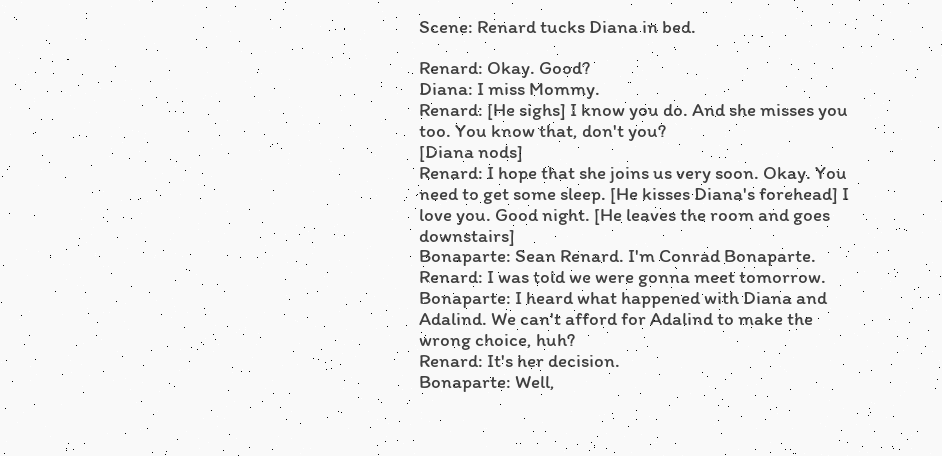Scene: Renard tucks Diana in bed.

Renard: Okay. Good?
Diana: I miss Mommy.
Renard: [He sighs] I know you do. And she misses you too. You know that, don't you?
[Diana nods]
Renard: I hope that she joins us very soon. Okay. You need to get some sleep. [He kisses Diana's forehead] I love you. Good night. [He leaves the room and goes downstairs]
Bonaparte: Sean Renard. I'm Conrad Bonaparte.
Renard: I was told we were gonna meet tomorrow.
Bonaparte: I heard what happened with Diana and Adalind. We can't afford for Adalind to make the wrong choice, huh?
Renard: It's her decision.
Bonaparte: Well,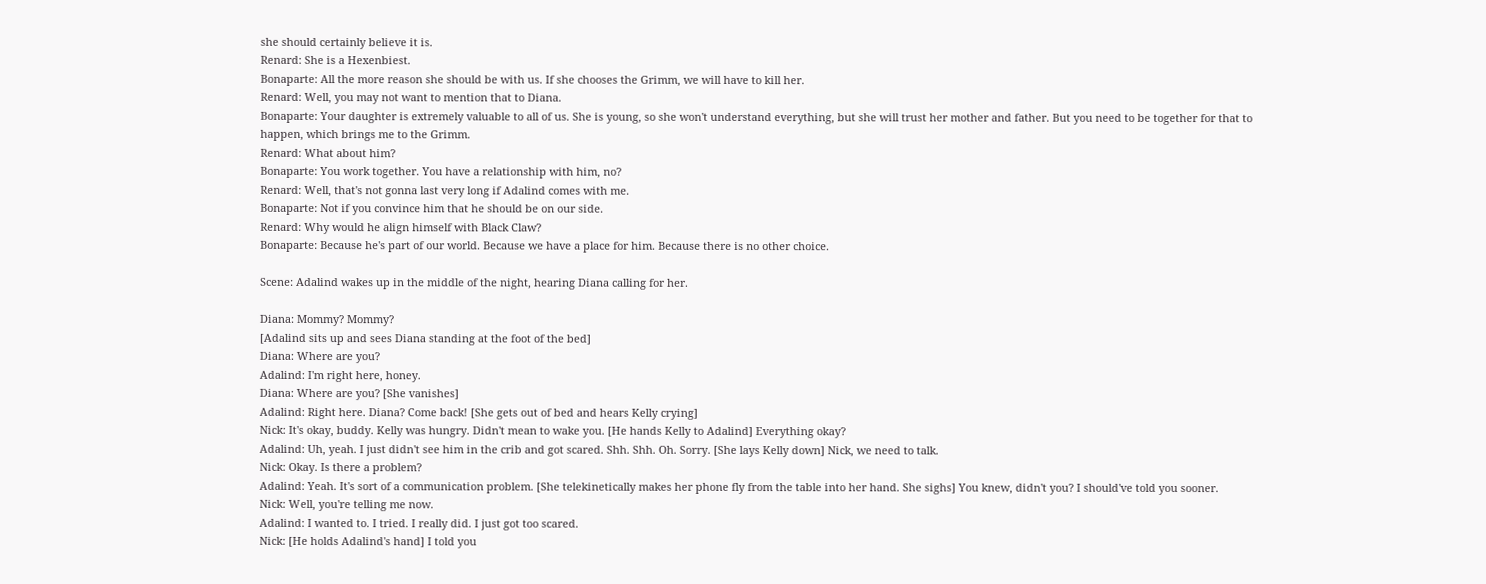she should certainly believe it is.
Renard: She is a Hexenbiest.
Bonaparte: All the more reason she should be with us. If she chooses the Grimm, we will have to kill her.
Renard: Well, you may not want to mention that to Diana.
Bonaparte: Your daughter is extremely valuable to all of us. She is young, so she won't understand everything, but she will trust her mother and father. But you need to be together for that to happen, which brings me to the Grimm.
Renard: What about him?
Bonaparte: You work together. You have a relationship with him, no?
Renard: Well, that's not gonna last very long if Adalind comes with me.
Bonaparte: Not if you convince him that he should be on our side.
Renard: Why would he align himself with Black Claw?
Bonaparte: Because he's part of our world. Because we have a place for him. Because there is no other choice.

Scene: Adalind wakes up in the middle of the night, hearing Diana calling for her.

Diana: Mommy? Mommy?
[Adalind sits up and sees Diana standing at the foot of the bed]
Diana: Where are you?
Adalind: I'm right here, honey.
Diana: Where are you? [She vanishes]
Adalind: Right here. Diana? Come back! [She gets out of bed and hears Kelly crying]
Nick: It's okay, buddy. Kelly was hungry. Didn't mean to wake you. [He hands Kelly to Adalind] Everything okay?
Adalind: Uh, yeah. I just didn't see him in the crib and got scared. Shh. Shh. Oh. Sorry. [She lays Kelly down] Nick, we need to talk.
Nick: Okay. Is there a problem?
Adalind: Yeah. It's sort of a communication problem. [She telekinetically makes her phone fly from the table into her hand. She sighs] You knew, didn't you? I should've told you sooner.
Nick: Well, you're telling me now.
Adalind: I wanted to. I tried. I really did. I just got too scared.
Nick: [He holds Adalind's hand] I told you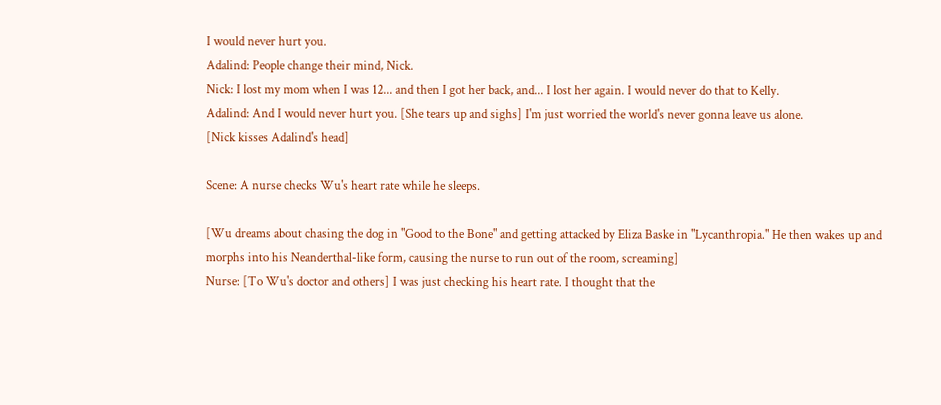I would never hurt you.
Adalind: People change their mind, Nick.
Nick: I lost my mom when I was 12... and then I got her back, and... I lost her again. I would never do that to Kelly.
Adalind: And I would never hurt you. [She tears up and sighs] I'm just worried the world's never gonna leave us alone.
[Nick kisses Adalind's head]

Scene: A nurse checks Wu's heart rate while he sleeps.

[Wu dreams about chasing the dog in "Good to the Bone" and getting attacked by Eliza Baske in "Lycanthropia." He then wakes up and morphs into his Neanderthal-like form, causing the nurse to run out of the room, screaming]
Nurse: [To Wu's doctor and others] I was just checking his heart rate. I thought that the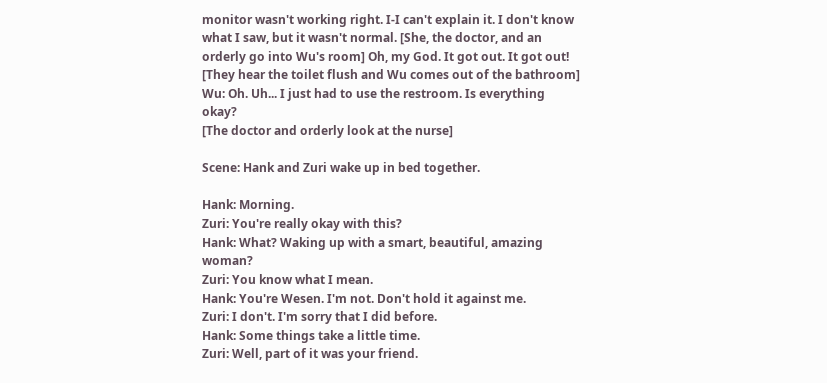monitor wasn't working right. I-I can't explain it. I don't know what I saw, but it wasn't normal. [She, the doctor, and an orderly go into Wu's room] Oh, my God. It got out. It got out!
[They hear the toilet flush and Wu comes out of the bathroom]
Wu: Oh. Uh... I just had to use the restroom. Is everything okay?
[The doctor and orderly look at the nurse]

Scene: Hank and Zuri wake up in bed together.

Hank: Morning.
Zuri: You're really okay with this?
Hank: What? Waking up with a smart, beautiful, amazing woman?
Zuri: You know what I mean.
Hank: You're Wesen. I'm not. Don't hold it against me.
Zuri: I don't. I'm sorry that I did before.
Hank: Some things take a little time.
Zuri: Well, part of it was your friend.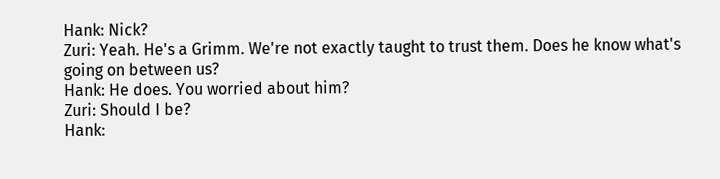Hank: Nick?
Zuri: Yeah. He's a Grimm. We're not exactly taught to trust them. Does he know what's going on between us?
Hank: He does. You worried about him?
Zuri: Should I be?
Hank: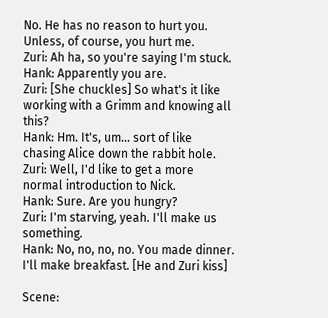No. He has no reason to hurt you. Unless, of course, you hurt me.
Zuri: Ah ha, so you're saying I'm stuck.
Hank: Apparently you are.
Zuri: [She chuckles] So what's it like working with a Grimm and knowing all this?
Hank: Hm. It's, um... sort of like chasing Alice down the rabbit hole.
Zuri: Well, I'd like to get a more normal introduction to Nick.
Hank: Sure. Are you hungry?
Zuri: I'm starving, yeah. I'll make us something.
Hank: No, no, no, no. You made dinner. I'll make breakfast. [He and Zuri kiss]

Scene: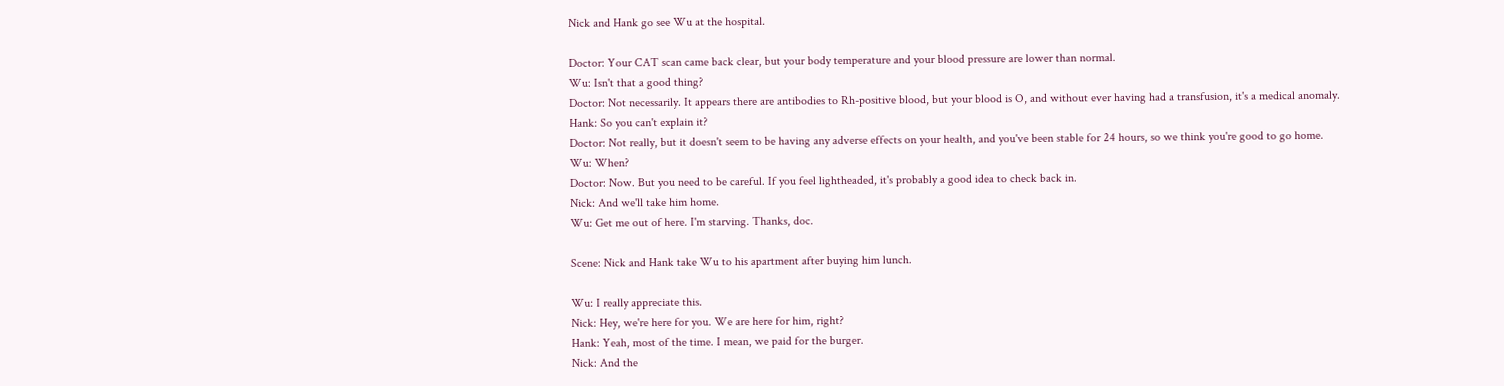Nick and Hank go see Wu at the hospital.

Doctor: Your CAT scan came back clear, but your body temperature and your blood pressure are lower than normal.
Wu: Isn't that a good thing?
Doctor: Not necessarily. It appears there are antibodies to Rh-positive blood, but your blood is O, and without ever having had a transfusion, it's a medical anomaly.
Hank: So you can't explain it?
Doctor: Not really, but it doesn't seem to be having any adverse effects on your health, and you've been stable for 24 hours, so we think you're good to go home.
Wu: When?
Doctor: Now. But you need to be careful. If you feel lightheaded, it's probably a good idea to check back in.
Nick: And we'll take him home.
Wu: Get me out of here. I'm starving. Thanks, doc.

Scene: Nick and Hank take Wu to his apartment after buying him lunch.

Wu: I really appreciate this.
Nick: Hey, we're here for you. We are here for him, right?
Hank: Yeah, most of the time. I mean, we paid for the burger.
Nick: And the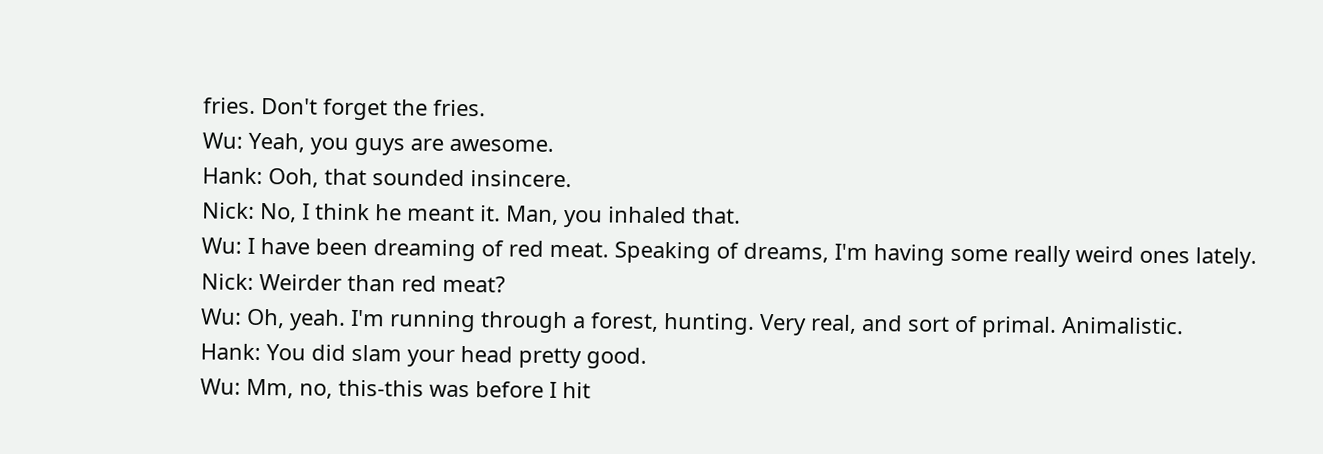fries. Don't forget the fries.
Wu: Yeah, you guys are awesome.
Hank: Ooh, that sounded insincere.
Nick: No, I think he meant it. Man, you inhaled that.
Wu: I have been dreaming of red meat. Speaking of dreams, I'm having some really weird ones lately.
Nick: Weirder than red meat?
Wu: Oh, yeah. I'm running through a forest, hunting. Very real, and sort of primal. Animalistic.
Hank: You did slam your head pretty good.
Wu: Mm, no, this-this was before I hit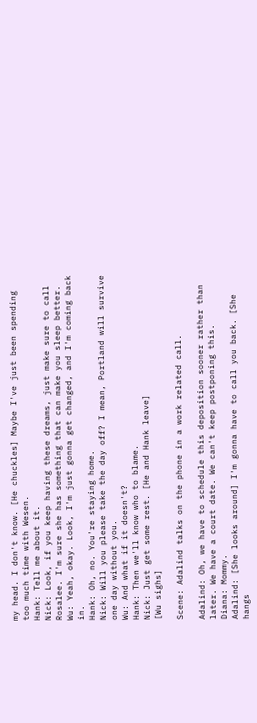my head. I don't know. [He chuckles] Maybe I've just been spending too much time with Wesen.
Hank: Tell me about it.
Nick: Look, if you keep having these dreams, just make sure to call Rosalee. I'm sure she has something that can make you sleep better.
Wu: Yeah, okay. Look, I'm just gonna get changed, and I'm coming back in.
Hank: Oh, no. You're staying home.
Nick: Will you please take the day off? I mean, Portland will survive one day without you.
Wu: And what if it doesn't?
Hank: Then we'll know who to blame.
Nick: Just get some rest. [He and Hank leave]
[Wu sighs]

Scene: Adalind talks on the phone in a work related call.

Adalind: Oh, we have to schedule this deposition sooner rather than later. We have a court date. We can't keep postponing this.
Diana: Mommy.
Adalind: [She looks around] I'm gonna have to call you back. [She hangs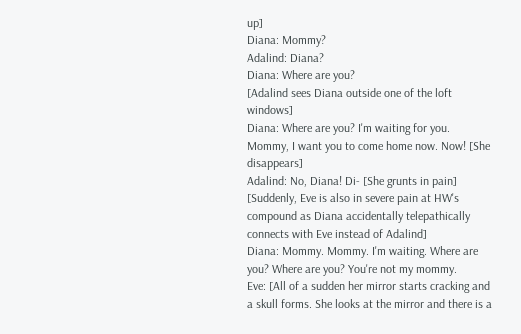up]
Diana: Mommy?
Adalind: Diana?
Diana: Where are you?
[Adalind sees Diana outside one of the loft windows]
Diana: Where are you? I'm waiting for you. Mommy, I want you to come home now. Now! [She disappears]
Adalind: No, Diana! Di- [She grunts in pain]
[Suddenly, Eve is also in severe pain at HW's compound as Diana accidentally telepathically connects with Eve instead of Adalind]
Diana: Mommy. Mommy. I'm waiting. Where are you? Where are you? You're not my mommy.
Eve: [All of a sudden her mirror starts cracking and a skull forms. She looks at the mirror and there is a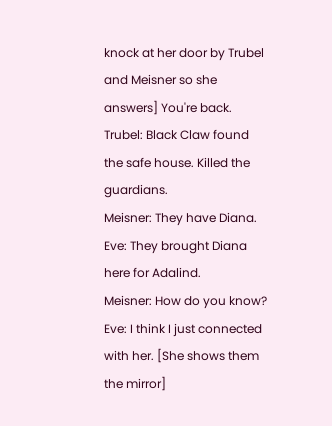knock at her door by Trubel and Meisner so she answers] You're back.
Trubel: Black Claw found the safe house. Killed the guardians.
Meisner: They have Diana.
Eve: They brought Diana here for Adalind.
Meisner: How do you know?
Eve: I think I just connected with her. [She shows them the mirror]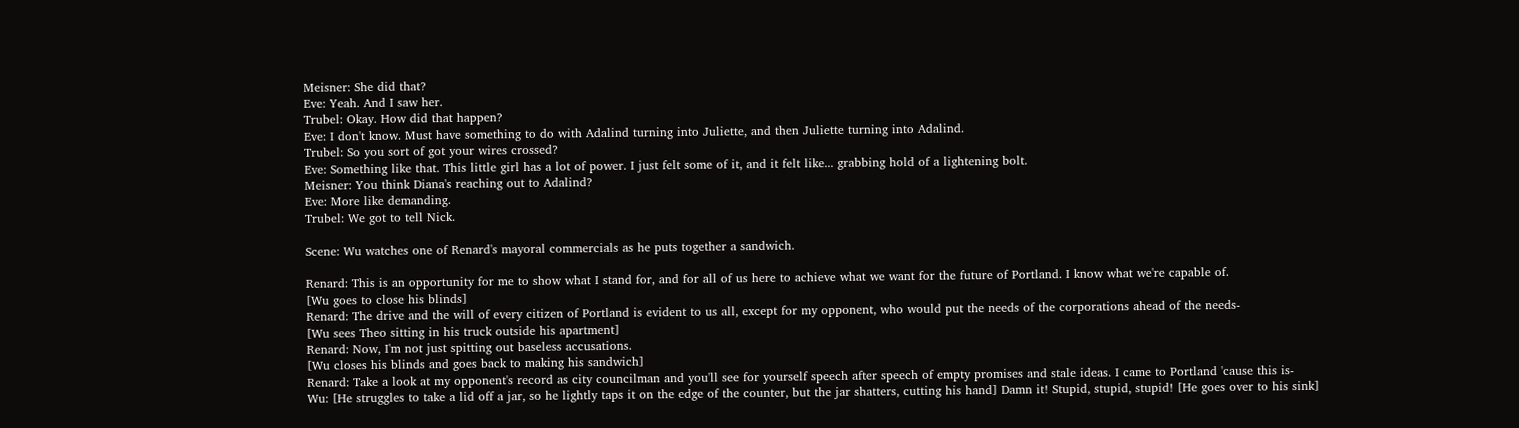Meisner: She did that?
Eve: Yeah. And I saw her.
Trubel: Okay. How did that happen?
Eve: I don't know. Must have something to do with Adalind turning into Juliette, and then Juliette turning into Adalind.
Trubel: So you sort of got your wires crossed?
Eve: Something like that. This little girl has a lot of power. I just felt some of it, and it felt like... grabbing hold of a lightening bolt.
Meisner: You think Diana's reaching out to Adalind?
Eve: More like demanding.
Trubel: We got to tell Nick.

Scene: Wu watches one of Renard's mayoral commercials as he puts together a sandwich.

Renard: This is an opportunity for me to show what I stand for, and for all of us here to achieve what we want for the future of Portland. I know what we're capable of.
[Wu goes to close his blinds]
Renard: The drive and the will of every citizen of Portland is evident to us all, except for my opponent, who would put the needs of the corporations ahead of the needs-
[Wu sees Theo sitting in his truck outside his apartment]
Renard: Now, I'm not just spitting out baseless accusations.
[Wu closes his blinds and goes back to making his sandwich]
Renard: Take a look at my opponent's record as city councilman and you'll see for yourself speech after speech of empty promises and stale ideas. I came to Portland 'cause this is-
Wu: [He struggles to take a lid off a jar, so he lightly taps it on the edge of the counter, but the jar shatters, cutting his hand] Damn it! Stupid, stupid, stupid! [He goes over to his sink]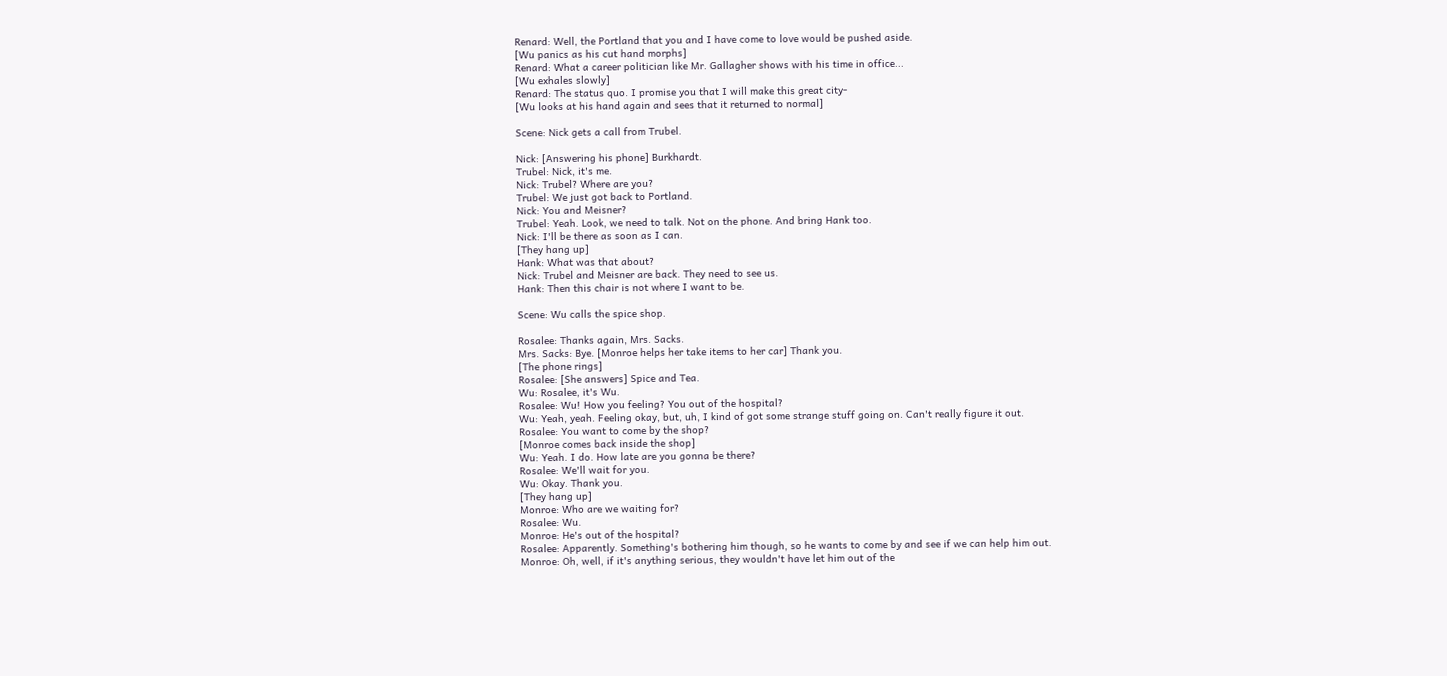Renard: Well, the Portland that you and I have come to love would be pushed aside.
[Wu panics as his cut hand morphs]
Renard: What a career politician like Mr. Gallagher shows with his time in office...
[Wu exhales slowly]
Renard: The status quo. I promise you that I will make this great city-
[Wu looks at his hand again and sees that it returned to normal]

Scene: Nick gets a call from Trubel.

Nick: [Answering his phone] Burkhardt.
Trubel: Nick, it's me.
Nick: Trubel? Where are you?
Trubel: We just got back to Portland.
Nick: You and Meisner?
Trubel: Yeah. Look, we need to talk. Not on the phone. And bring Hank too.
Nick: I'll be there as soon as I can.
[They hang up]
Hank: What was that about?
Nick: Trubel and Meisner are back. They need to see us.
Hank: Then this chair is not where I want to be.

Scene: Wu calls the spice shop.

Rosalee: Thanks again, Mrs. Sacks.
Mrs. Sacks: Bye. [Monroe helps her take items to her car] Thank you.
[The phone rings]
Rosalee: [She answers] Spice and Tea.
Wu: Rosalee, it's Wu.
Rosalee: Wu! How you feeling? You out of the hospital?
Wu: Yeah, yeah. Feeling okay, but, uh, I kind of got some strange stuff going on. Can't really figure it out.
Rosalee: You want to come by the shop?
[Monroe comes back inside the shop]
Wu: Yeah. I do. How late are you gonna be there?
Rosalee: We'll wait for you.
Wu: Okay. Thank you.
[They hang up]
Monroe: Who are we waiting for?
Rosalee: Wu.
Monroe: He's out of the hospital?
Rosalee: Apparently. Something's bothering him though, so he wants to come by and see if we can help him out.
Monroe: Oh, well, if it's anything serious, they wouldn't have let him out of the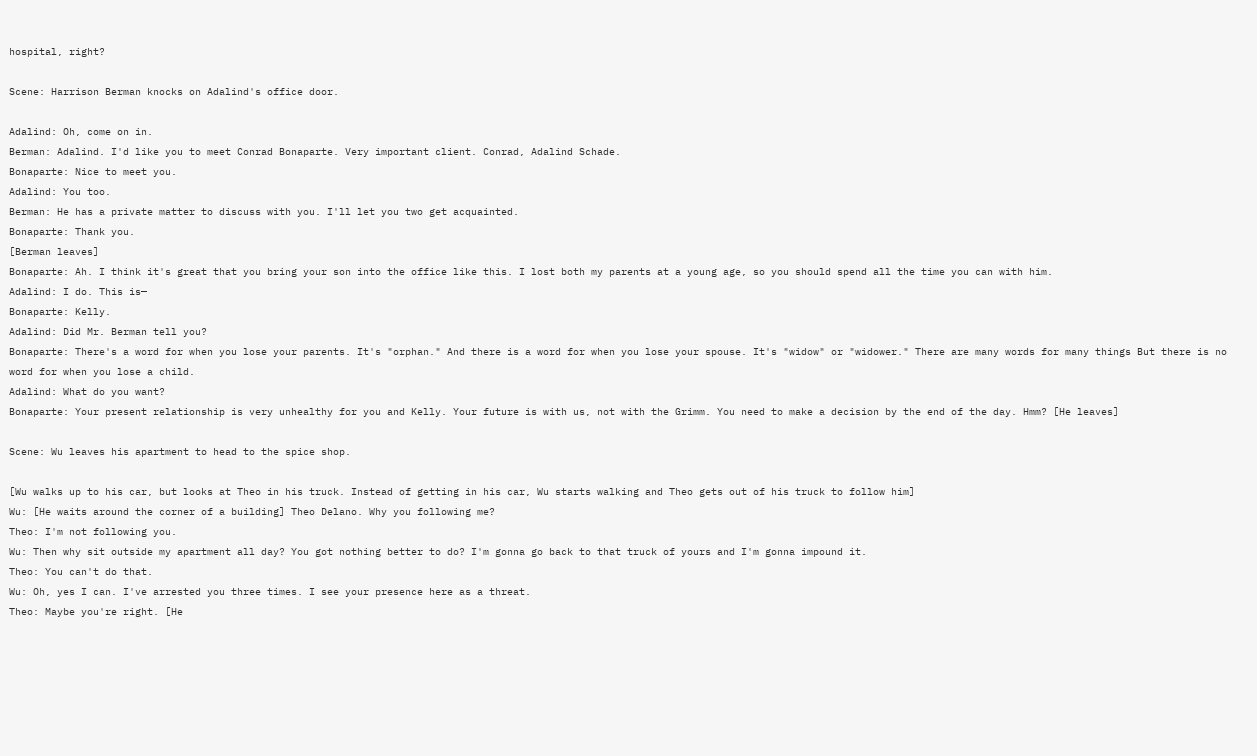hospital, right?

Scene: Harrison Berman knocks on Adalind's office door.

Adalind: Oh, come on in.
Berman: Adalind. I'd like you to meet Conrad Bonaparte. Very important client. Conrad, Adalind Schade.
Bonaparte: Nice to meet you.
Adalind: You too.
Berman: He has a private matter to discuss with you. I'll let you two get acquainted.
Bonaparte: Thank you.
[Berman leaves]
Bonaparte: Ah. I think it's great that you bring your son into the office like this. I lost both my parents at a young age, so you should spend all the time you can with him.
Adalind: I do. This is—
Bonaparte: Kelly.
Adalind: Did Mr. Berman tell you?
Bonaparte: There's a word for when you lose your parents. It's "orphan." And there is a word for when you lose your spouse. It's "widow" or "widower." There are many words for many things But there is no word for when you lose a child.
Adalind: What do you want?
Bonaparte: Your present relationship is very unhealthy for you and Kelly. Your future is with us, not with the Grimm. You need to make a decision by the end of the day. Hmm? [He leaves]

Scene: Wu leaves his apartment to head to the spice shop.

[Wu walks up to his car, but looks at Theo in his truck. Instead of getting in his car, Wu starts walking and Theo gets out of his truck to follow him]
Wu: [He waits around the corner of a building] Theo Delano. Why you following me?
Theo: I'm not following you.
Wu: Then why sit outside my apartment all day? You got nothing better to do? I'm gonna go back to that truck of yours and I'm gonna impound it.
Theo: You can't do that.
Wu: Oh, yes I can. I've arrested you three times. I see your presence here as a threat.
Theo: Maybe you're right. [He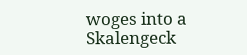woges into a Skalengeck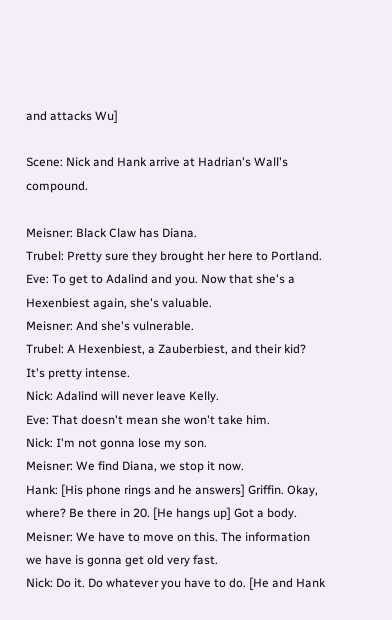and attacks Wu]

Scene: Nick and Hank arrive at Hadrian's Wall's compound.

Meisner: Black Claw has Diana.
Trubel: Pretty sure they brought her here to Portland.
Eve: To get to Adalind and you. Now that she's a Hexenbiest again, she's valuable.
Meisner: And she's vulnerable.
Trubel: A Hexenbiest, a Zauberbiest, and their kid? It's pretty intense.
Nick: Adalind will never leave Kelly.
Eve: That doesn't mean she won't take him.
Nick: I'm not gonna lose my son.
Meisner: We find Diana, we stop it now.
Hank: [His phone rings and he answers] Griffin. Okay, where? Be there in 20. [He hangs up] Got a body.
Meisner: We have to move on this. The information we have is gonna get old very fast.
Nick: Do it. Do whatever you have to do. [He and Hank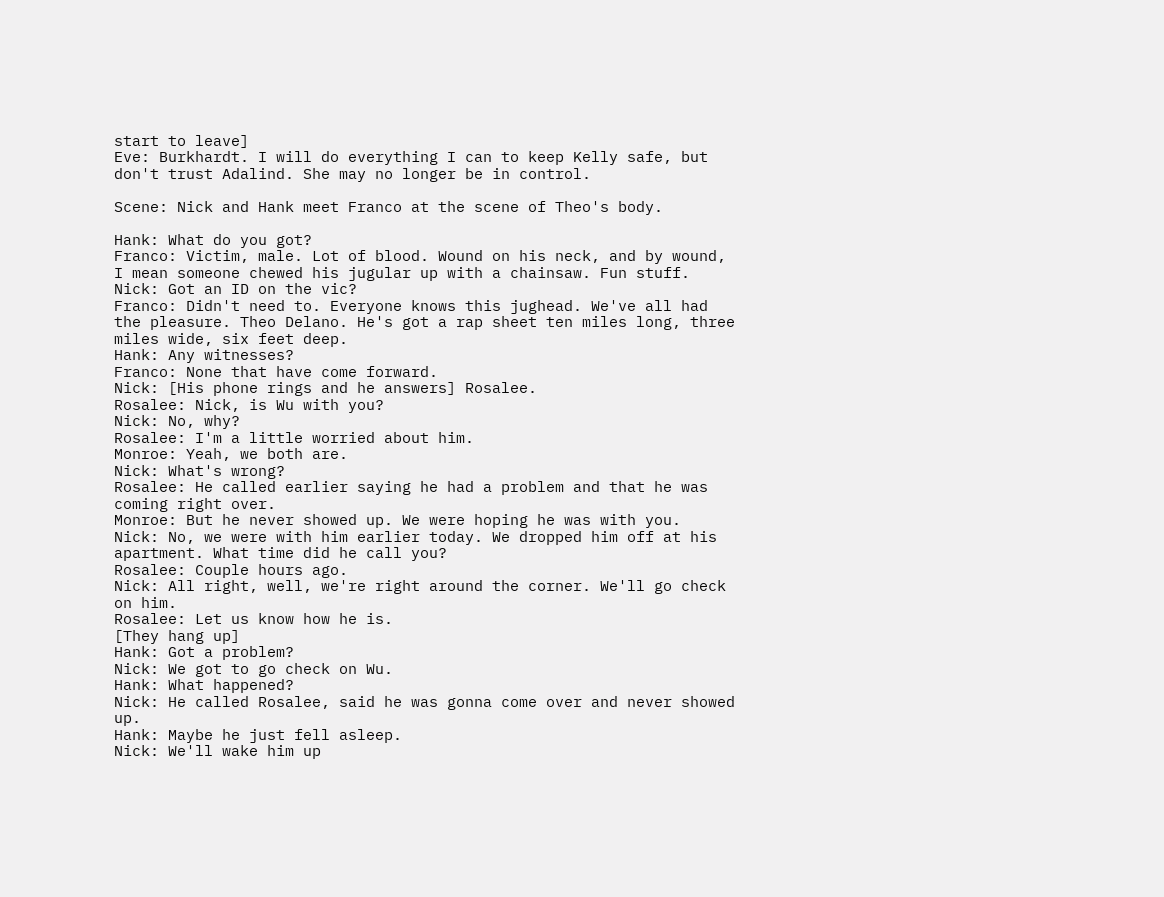start to leave]
Eve: Burkhardt. I will do everything I can to keep Kelly safe, but don't trust Adalind. She may no longer be in control.

Scene: Nick and Hank meet Franco at the scene of Theo's body.

Hank: What do you got?
Franco: Victim, male. Lot of blood. Wound on his neck, and by wound, I mean someone chewed his jugular up with a chainsaw. Fun stuff.
Nick: Got an ID on the vic?
Franco: Didn't need to. Everyone knows this jughead. We've all had the pleasure. Theo Delano. He's got a rap sheet ten miles long, three miles wide, six feet deep.
Hank: Any witnesses?
Franco: None that have come forward.
Nick: [His phone rings and he answers] Rosalee.
Rosalee: Nick, is Wu with you?
Nick: No, why?
Rosalee: I'm a little worried about him.
Monroe: Yeah, we both are.
Nick: What's wrong?
Rosalee: He called earlier saying he had a problem and that he was coming right over.
Monroe: But he never showed up. We were hoping he was with you.
Nick: No, we were with him earlier today. We dropped him off at his apartment. What time did he call you?
Rosalee: Couple hours ago.
Nick: All right, well, we're right around the corner. We'll go check on him.
Rosalee: Let us know how he is.
[They hang up]
Hank: Got a problem?
Nick: We got to go check on Wu.
Hank: What happened?
Nick: He called Rosalee, said he was gonna come over and never showed up.
Hank: Maybe he just fell asleep.
Nick: We'll wake him up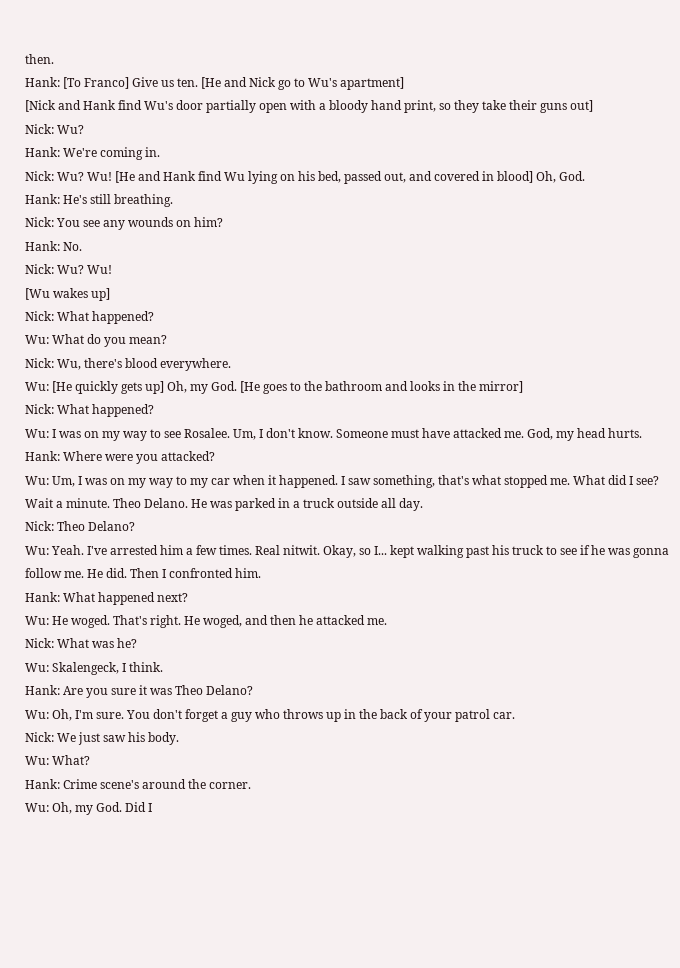then.
Hank: [To Franco] Give us ten. [He and Nick go to Wu's apartment]
[Nick and Hank find Wu's door partially open with a bloody hand print, so they take their guns out]
Nick: Wu?
Hank: We're coming in.
Nick: Wu? Wu! [He and Hank find Wu lying on his bed, passed out, and covered in blood] Oh, God.
Hank: He's still breathing.
Nick: You see any wounds on him?
Hank: No.
Nick: Wu? Wu!
[Wu wakes up]
Nick: What happened?
Wu: What do you mean?
Nick: Wu, there's blood everywhere.
Wu: [He quickly gets up] Oh, my God. [He goes to the bathroom and looks in the mirror]
Nick: What happened?
Wu: I was on my way to see Rosalee. Um, I don't know. Someone must have attacked me. God, my head hurts.
Hank: Where were you attacked?
Wu: Um, I was on my way to my car when it happened. I saw something, that's what stopped me. What did I see? Wait a minute. Theo Delano. He was parked in a truck outside all day.
Nick: Theo Delano?
Wu: Yeah. I've arrested him a few times. Real nitwit. Okay, so I... kept walking past his truck to see if he was gonna follow me. He did. Then I confronted him.
Hank: What happened next?
Wu: He woged. That's right. He woged, and then he attacked me.
Nick: What was he?
Wu: Skalengeck, I think.
Hank: Are you sure it was Theo Delano?
Wu: Oh, I'm sure. You don't forget a guy who throws up in the back of your patrol car.
Nick: We just saw his body.
Wu: What?
Hank: Crime scene's around the corner.
Wu: Oh, my God. Did I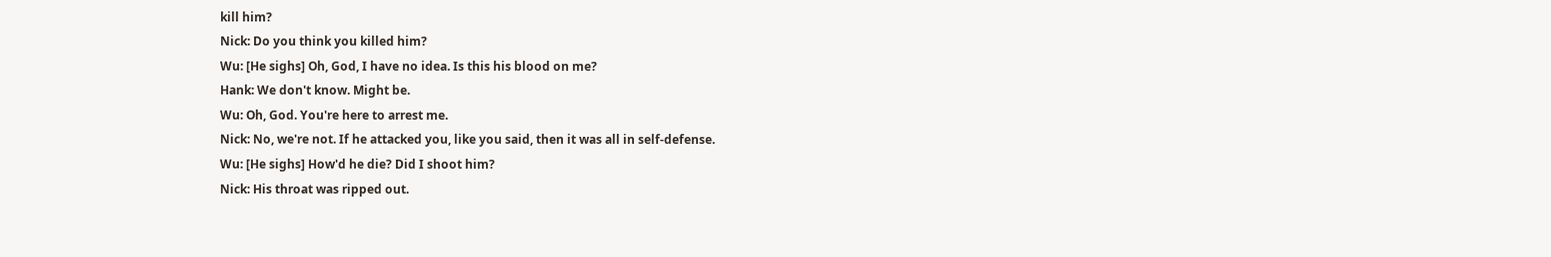kill him?
Nick: Do you think you killed him?
Wu: [He sighs] Oh, God, I have no idea. Is this his blood on me?
Hank: We don't know. Might be.
Wu: Oh, God. You're here to arrest me.
Nick: No, we're not. If he attacked you, like you said, then it was all in self-defense.
Wu: [He sighs] How'd he die? Did I shoot him?
Nick: His throat was ripped out.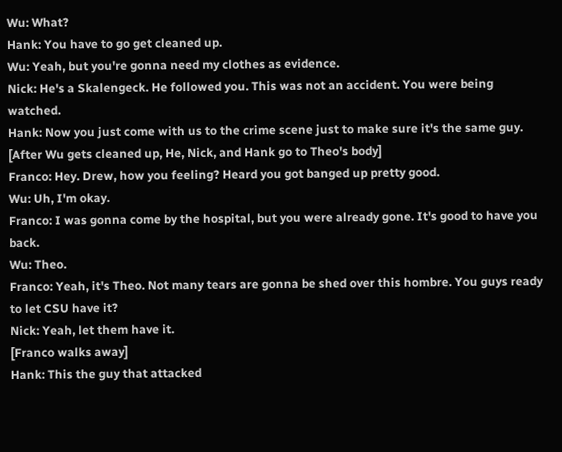Wu: What?
Hank: You have to go get cleaned up.
Wu: Yeah, but you're gonna need my clothes as evidence.
Nick: He's a Skalengeck. He followed you. This was not an accident. You were being watched.
Hank: Now you just come with us to the crime scene just to make sure it's the same guy.
[After Wu gets cleaned up, He, Nick, and Hank go to Theo's body]
Franco: Hey. Drew, how you feeling? Heard you got banged up pretty good.
Wu: Uh, I'm okay.
Franco: I was gonna come by the hospital, but you were already gone. It's good to have you back.
Wu: Theo.
Franco: Yeah, it's Theo. Not many tears are gonna be shed over this hombre. You guys ready to let CSU have it?
Nick: Yeah, let them have it.
[Franco walks away]
Hank: This the guy that attacked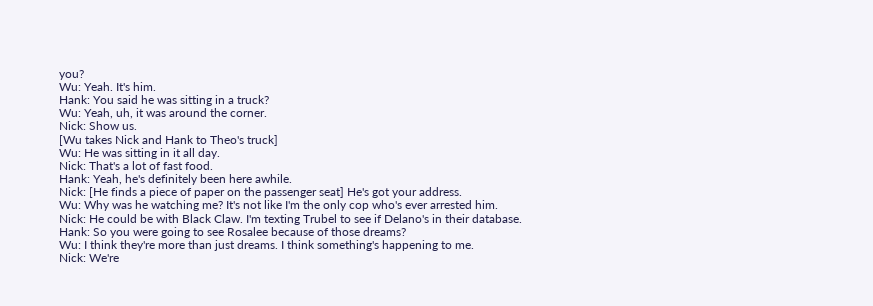you?
Wu: Yeah. It's him.
Hank: You said he was sitting in a truck?
Wu: Yeah, uh, it was around the corner.
Nick: Show us.
[Wu takes Nick and Hank to Theo's truck]
Wu: He was sitting in it all day.
Nick: That's a lot of fast food.
Hank: Yeah, he's definitely been here awhile.
Nick: [He finds a piece of paper on the passenger seat] He's got your address.
Wu: Why was he watching me? It's not like I'm the only cop who's ever arrested him.
Nick: He could be with Black Claw. I'm texting Trubel to see if Delano's in their database.
Hank: So you were going to see Rosalee because of those dreams?
Wu: I think they're more than just dreams. I think something's happening to me.
Nick: We're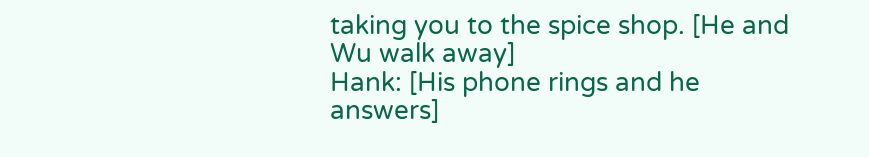taking you to the spice shop. [He and Wu walk away]
Hank: [His phone rings and he answers]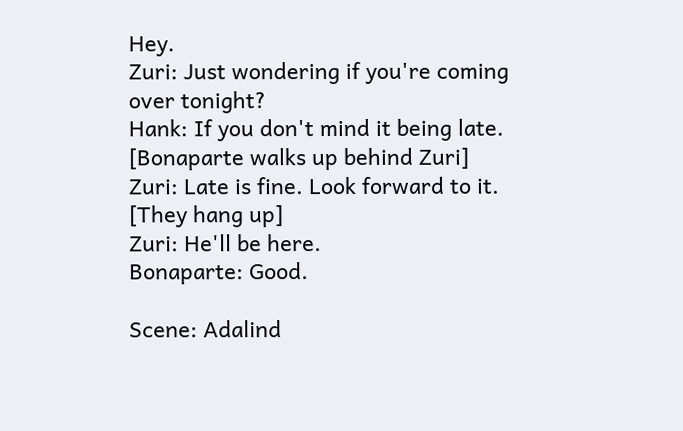Hey.
Zuri: Just wondering if you're coming over tonight?
Hank: If you don't mind it being late.
[Bonaparte walks up behind Zuri]
Zuri: Late is fine. Look forward to it.
[They hang up]
Zuri: He'll be here.
Bonaparte: Good.

Scene: Adalind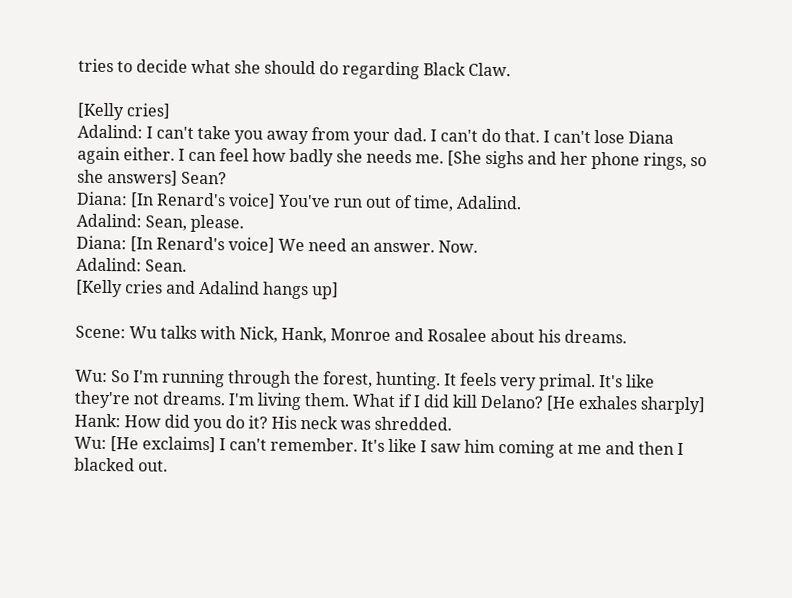tries to decide what she should do regarding Black Claw.

[Kelly cries]
Adalind: I can't take you away from your dad. I can't do that. I can't lose Diana again either. I can feel how badly she needs me. [She sighs and her phone rings, so she answers] Sean?
Diana: [In Renard's voice] You've run out of time, Adalind.
Adalind: Sean, please.
Diana: [In Renard's voice] We need an answer. Now.
Adalind: Sean.
[Kelly cries and Adalind hangs up]

Scene: Wu talks with Nick, Hank, Monroe and Rosalee about his dreams.

Wu: So I'm running through the forest, hunting. It feels very primal. It's like they're not dreams. I'm living them. What if I did kill Delano? [He exhales sharply]
Hank: How did you do it? His neck was shredded.
Wu: [He exclaims] I can't remember. It's like I saw him coming at me and then I blacked out.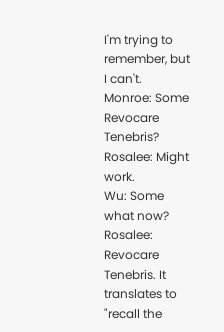I'm trying to remember, but I can't.
Monroe: Some Revocare Tenebris?
Rosalee: Might work.
Wu: Some what now?
Rosalee: Revocare Tenebris. It translates to "recall the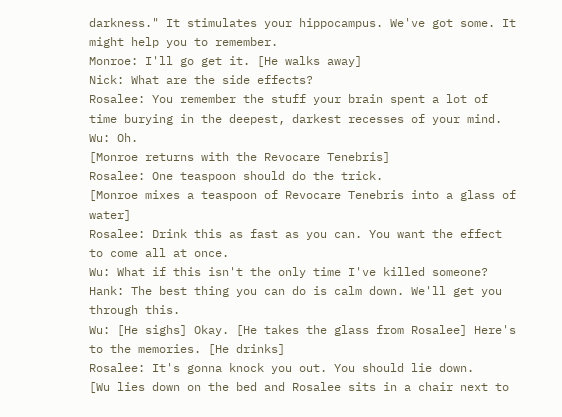darkness." It stimulates your hippocampus. We've got some. It might help you to remember.
Monroe: I'll go get it. [He walks away]
Nick: What are the side effects?
Rosalee: You remember the stuff your brain spent a lot of time burying in the deepest, darkest recesses of your mind.
Wu: Oh.
[Monroe returns with the Revocare Tenebris]
Rosalee: One teaspoon should do the trick.
[Monroe mixes a teaspoon of Revocare Tenebris into a glass of water]
Rosalee: Drink this as fast as you can. You want the effect to come all at once.
Wu: What if this isn't the only time I've killed someone?
Hank: The best thing you can do is calm down. We'll get you through this.
Wu: [He sighs] Okay. [He takes the glass from Rosalee] Here's to the memories. [He drinks]
Rosalee: It's gonna knock you out. You should lie down.
[Wu lies down on the bed and Rosalee sits in a chair next to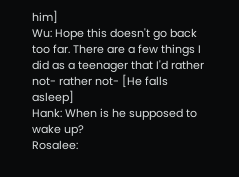him]
Wu: Hope this doesn't go back too far. There are a few things I did as a teenager that I'd rather not- rather not- [He falls asleep]
Hank: When is he supposed to wake up?
Rosalee: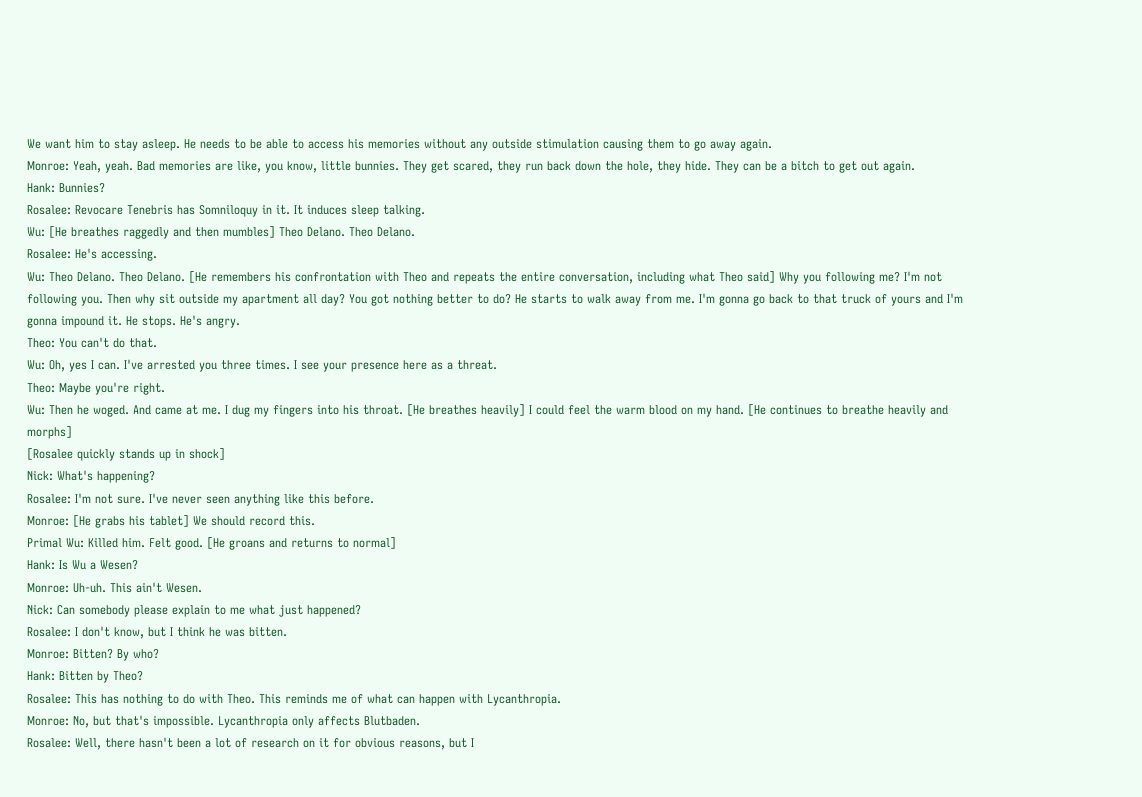We want him to stay asleep. He needs to be able to access his memories without any outside stimulation causing them to go away again.
Monroe: Yeah, yeah. Bad memories are like, you know, little bunnies. They get scared, they run back down the hole, they hide. They can be a bitch to get out again.
Hank: Bunnies?
Rosalee: Revocare Tenebris has Somniloquy in it. It induces sleep talking.
Wu: [He breathes raggedly and then mumbles] Theo Delano. Theo Delano.
Rosalee: He's accessing.
Wu: Theo Delano. Theo Delano. [He remembers his confrontation with Theo and repeats the entire conversation, including what Theo said] Why you following me? I'm not following you. Then why sit outside my apartment all day? You got nothing better to do? He starts to walk away from me. I'm gonna go back to that truck of yours and I'm gonna impound it. He stops. He's angry.
Theo: You can't do that.
Wu: Oh, yes I can. I've arrested you three times. I see your presence here as a threat.
Theo: Maybe you're right.
Wu: Then he woged. And came at me. I dug my fingers into his throat. [He breathes heavily] I could feel the warm blood on my hand. [He continues to breathe heavily and morphs]
[Rosalee quickly stands up in shock]
Nick: What's happening?
Rosalee: I'm not sure. I've never seen anything like this before.
Monroe: [He grabs his tablet] We should record this.
Primal Wu: Killed him. Felt good. [He groans and returns to normal]
Hank: Is Wu a Wesen?
Monroe: Uh-uh. This ain't Wesen.
Nick: Can somebody please explain to me what just happened?
Rosalee: I don't know, but I think he was bitten.
Monroe: Bitten? By who?
Hank: Bitten by Theo?
Rosalee: This has nothing to do with Theo. This reminds me of what can happen with Lycanthropia.
Monroe: No, but that's impossible. Lycanthropia only affects Blutbaden.
Rosalee: Well, there hasn't been a lot of research on it for obvious reasons, but I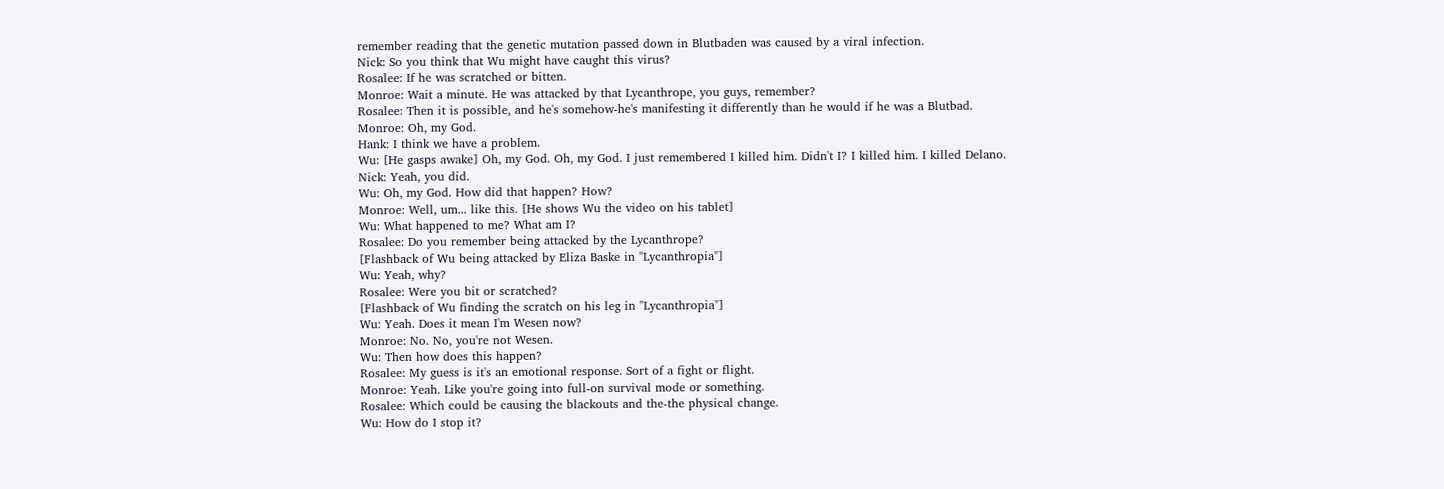remember reading that the genetic mutation passed down in Blutbaden was caused by a viral infection.
Nick: So you think that Wu might have caught this virus?
Rosalee: If he was scratched or bitten.
Monroe: Wait a minute. He was attacked by that Lycanthrope, you guys, remember?
Rosalee: Then it is possible, and he's somehow-he's manifesting it differently than he would if he was a Blutbad.
Monroe: Oh, my God.
Hank: I think we have a problem.
Wu: [He gasps awake] Oh, my God. Oh, my God. I just remembered I killed him. Didn't I? I killed him. I killed Delano.
Nick: Yeah, you did.
Wu: Oh, my God. How did that happen? How?
Monroe: Well, um... like this. [He shows Wu the video on his tablet]
Wu: What happened to me? What am I?
Rosalee: Do you remember being attacked by the Lycanthrope?
[Flashback of Wu being attacked by Eliza Baske in "Lycanthropia"]
Wu: Yeah, why?
Rosalee: Were you bit or scratched?
[Flashback of Wu finding the scratch on his leg in "Lycanthropia"]
Wu: Yeah. Does it mean I'm Wesen now?
Monroe: No. No, you're not Wesen.
Wu: Then how does this happen?
Rosalee: My guess is it's an emotional response. Sort of a fight or flight.
Monroe: Yeah. Like you're going into full-on survival mode or something.
Rosalee: Which could be causing the blackouts and the-the physical change.
Wu: How do I stop it?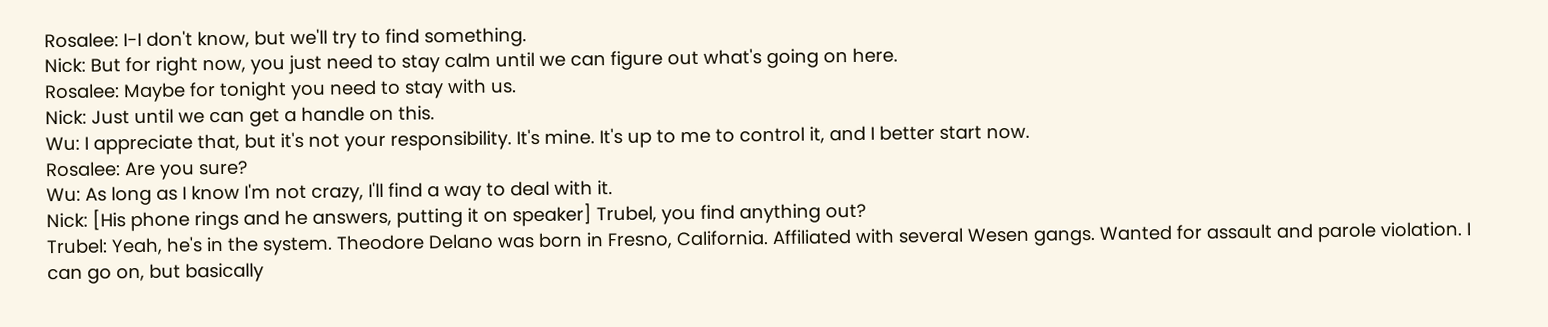Rosalee: I-I don't know, but we'll try to find something.
Nick: But for right now, you just need to stay calm until we can figure out what's going on here.
Rosalee: Maybe for tonight you need to stay with us.
Nick: Just until we can get a handle on this.
Wu: I appreciate that, but it's not your responsibility. It's mine. It's up to me to control it, and I better start now.
Rosalee: Are you sure?
Wu: As long as I know I'm not crazy, I'll find a way to deal with it.
Nick: [His phone rings and he answers, putting it on speaker] Trubel, you find anything out?
Trubel: Yeah, he's in the system. Theodore Delano was born in Fresno, California. Affiliated with several Wesen gangs. Wanted for assault and parole violation. I can go on, but basically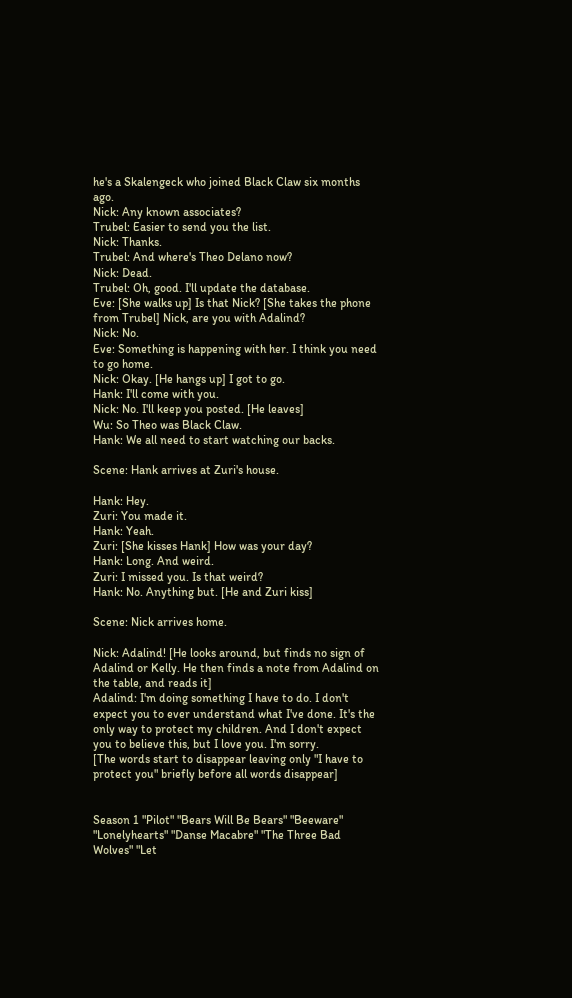he's a Skalengeck who joined Black Claw six months ago.
Nick: Any known associates?
Trubel: Easier to send you the list.
Nick: Thanks.
Trubel: And where's Theo Delano now?
Nick: Dead.
Trubel: Oh, good. I'll update the database.
Eve: [She walks up] Is that Nick? [She takes the phone from Trubel] Nick, are you with Adalind?
Nick: No.
Eve: Something is happening with her. I think you need to go home.
Nick: Okay. [He hangs up] I got to go.
Hank: I'll come with you.
Nick: No. I'll keep you posted. [He leaves]
Wu: So Theo was Black Claw.
Hank: We all need to start watching our backs.

Scene: Hank arrives at Zuri's house.

Hank: Hey.
Zuri: You made it.
Hank: Yeah.
Zuri: [She kisses Hank] How was your day?
Hank: Long. And weird.
Zuri: I missed you. Is that weird?
Hank: No. Anything but. [He and Zuri kiss]

Scene: Nick arrives home.

Nick: Adalind! [He looks around, but finds no sign of Adalind or Kelly. He then finds a note from Adalind on the table, and reads it]
Adalind: I'm doing something I have to do. I don't expect you to ever understand what I've done. It's the only way to protect my children. And I don't expect you to believe this, but I love you. I'm sorry.
[The words start to disappear leaving only "I have to protect you" briefly before all words disappear]


Season 1 "Pilot" "Bears Will Be Bears" "Beeware" "Lonelyhearts" "Danse Macabre" "The Three Bad Wolves" "Let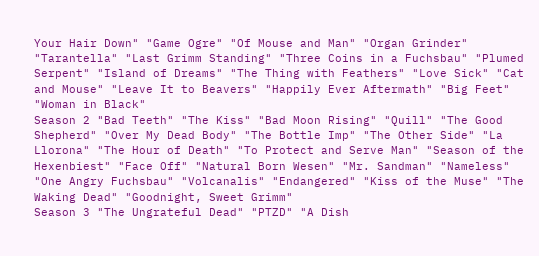Your Hair Down" "Game Ogre" "Of Mouse and Man" "Organ Grinder" "Tarantella" "Last Grimm Standing" "Three Coins in a Fuchsbau" "Plumed Serpent" "Island of Dreams" "The Thing with Feathers" "Love Sick" "Cat and Mouse" "Leave It to Beavers" "Happily Ever Aftermath" "Big Feet" "Woman in Black"
Season 2 "Bad Teeth" "The Kiss" "Bad Moon Rising" "Quill" "The Good Shepherd" "Over My Dead Body" "The Bottle Imp" "The Other Side" "La Llorona" "The Hour of Death" "To Protect and Serve Man" "Season of the Hexenbiest" "Face Off" "Natural Born Wesen" "Mr. Sandman" "Nameless" "One Angry Fuchsbau" "Volcanalis" "Endangered" "Kiss of the Muse" "The Waking Dead" "Goodnight, Sweet Grimm"
Season 3 "The Ungrateful Dead" "PTZD" "A Dish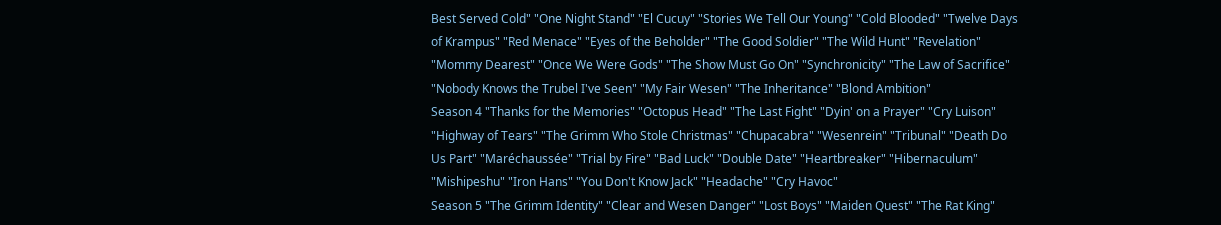Best Served Cold" "One Night Stand" "El Cucuy" "Stories We Tell Our Young" "Cold Blooded" "Twelve Days of Krampus" "Red Menace" "Eyes of the Beholder" "The Good Soldier" "The Wild Hunt" "Revelation" "Mommy Dearest" "Once We Were Gods" "The Show Must Go On" "Synchronicity" "The Law of Sacrifice" "Nobody Knows the Trubel I've Seen" "My Fair Wesen" "The Inheritance" "Blond Ambition"
Season 4 "Thanks for the Memories" "Octopus Head" "The Last Fight" "Dyin' on a Prayer" "Cry Luison" "Highway of Tears" "The Grimm Who Stole Christmas" "Chupacabra" "Wesenrein" "Tribunal" "Death Do Us Part" "Maréchaussée" "Trial by Fire" "Bad Luck" "Double Date" "Heartbreaker" "Hibernaculum" "Mishipeshu" "Iron Hans" "You Don't Know Jack" "Headache" "Cry Havoc"
Season 5 "The Grimm Identity" "Clear and Wesen Danger" "Lost Boys" "Maiden Quest" "The Rat King"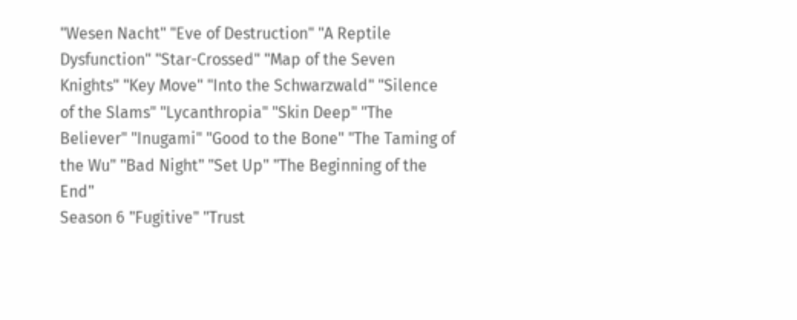"Wesen Nacht" "Eve of Destruction" "A Reptile Dysfunction" "Star-Crossed" "Map of the Seven Knights" "Key Move" "Into the Schwarzwald" "Silence of the Slams" "Lycanthropia" "Skin Deep" "The Believer" "Inugami" "Good to the Bone" "The Taming of the Wu" "Bad Night" "Set Up" "The Beginning of the End"
Season 6 "Fugitive" "Trust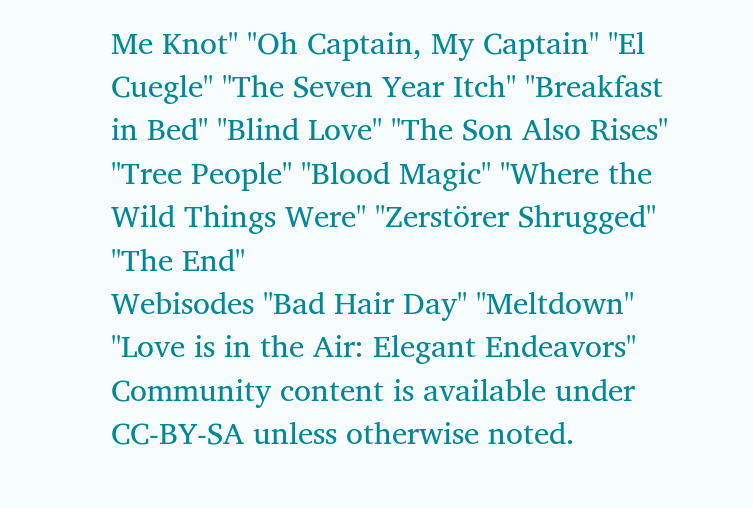Me Knot" "Oh Captain, My Captain" "El Cuegle" "The Seven Year Itch" "Breakfast in Bed" "Blind Love" "The Son Also Rises" "Tree People" "Blood Magic" "Where the Wild Things Were" "Zerstörer Shrugged" "The End"
Webisodes "Bad Hair Day" "Meltdown" "Love is in the Air: Elegant Endeavors"
Community content is available under CC-BY-SA unless otherwise noted.